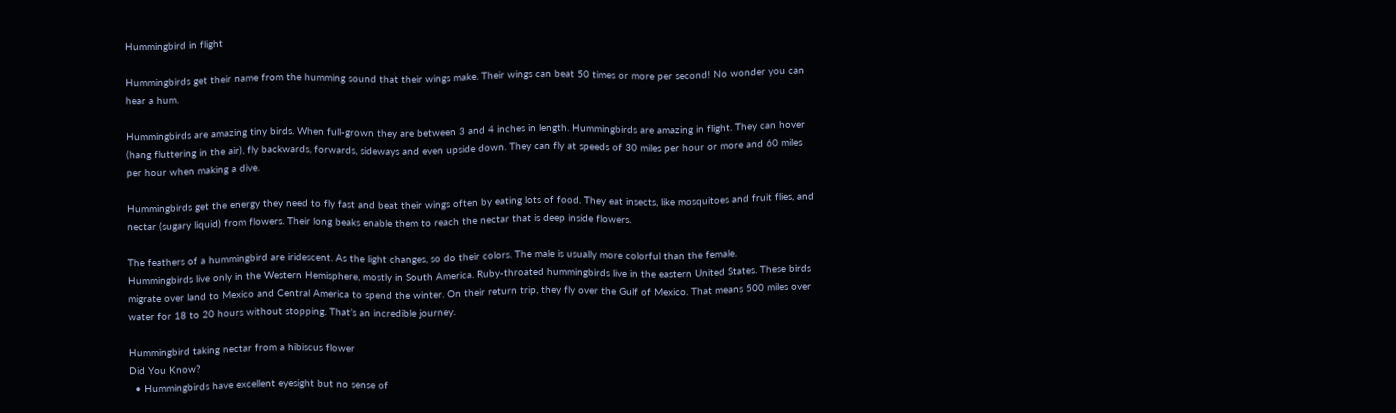Hummingbird in flight

Hummingbirds get their name from the humming sound that their wings make. Their wings can beat 50 times or more per second! No wonder you can hear a hum.

Hummingbirds are amazing tiny birds. When full-grown they are between 3 and 4 inches in length. Hummingbirds are amazing in flight. They can hover (hang fluttering in the air), fly backwards, forwards, sideways and even upside down. They can fly at speeds of 30 miles per hour or more and 60 miles per hour when making a dive.

Hummingbirds get the energy they need to fly fast and beat their wings often by eating lots of food. They eat insects, like mosquitoes and fruit flies, and nectar (sugary liquid) from flowers. Their long beaks enable them to reach the nectar that is deep inside flowers.

The feathers of a hummingbird are iridescent. As the light changes, so do their colors. The male is usually more colorful than the female.
Hummingbirds live only in the Western Hemisphere, mostly in South America. Ruby-throated hummingbirds live in the eastern United States. These birds migrate over land to Mexico and Central America to spend the winter. On their return trip, they fly over the Gulf of Mexico. That means 500 miles over water for 18 to 20 hours without stopping. That’s an incredible journey.

Hummingbird taking nectar from a hibiscus flower
Did You Know?
  • Hummingbirds have excellent eyesight but no sense of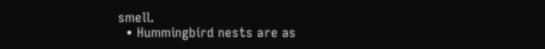smell.
  • Hummingbird nests are as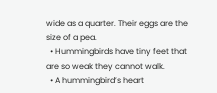wide as a quarter. Their eggs are the size of a pea.
  • Hummingbirds have tiny feet that are so weak they cannot walk.
  • A hummingbird’s heart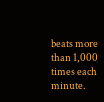beats more than 1,000 times each minute.